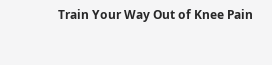Train Your Way Out of Knee Pain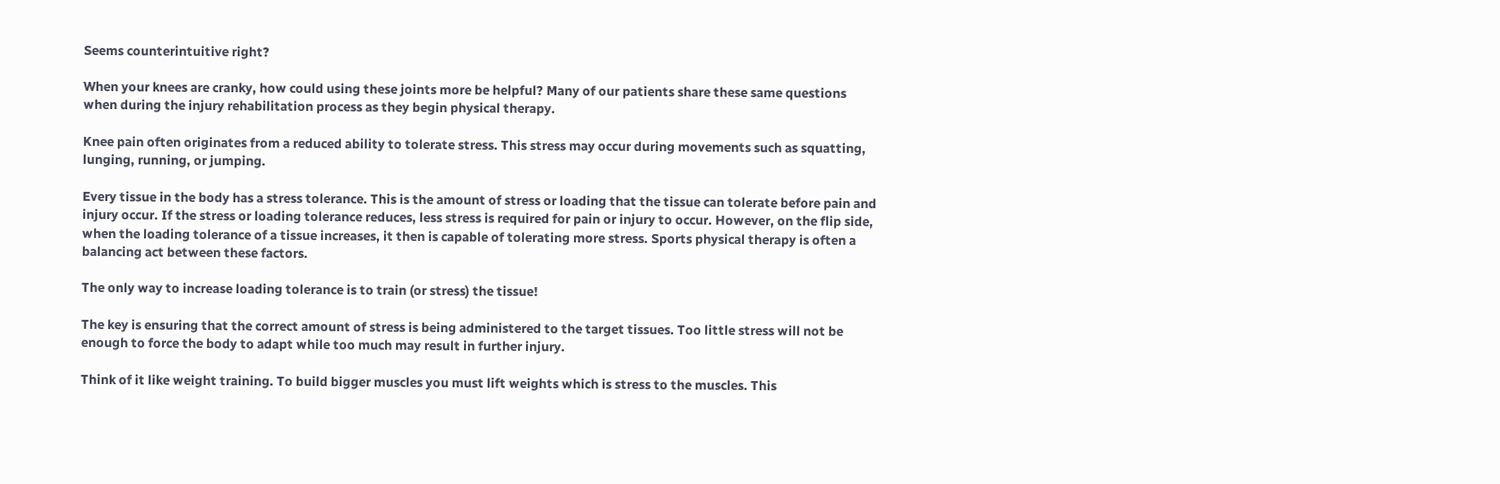Seems counterintuitive right?

When your knees are cranky, how could using these joints more be helpful? Many of our patients share these same questions when during the injury rehabilitation process as they begin physical therapy.

Knee pain often originates from a reduced ability to tolerate stress. This stress may occur during movements such as squatting, lunging, running, or jumping.

Every tissue in the body has a stress tolerance. This is the amount of stress or loading that the tissue can tolerate before pain and injury occur. If the stress or loading tolerance reduces, less stress is required for pain or injury to occur. However, on the flip side, when the loading tolerance of a tissue increases, it then is capable of tolerating more stress. Sports physical therapy is often a balancing act between these factors.

The only way to increase loading tolerance is to train (or stress) the tissue!

The key is ensuring that the correct amount of stress is being administered to the target tissues. Too little stress will not be enough to force the body to adapt while too much may result in further injury.

Think of it like weight training. To build bigger muscles you must lift weights which is stress to the muscles. This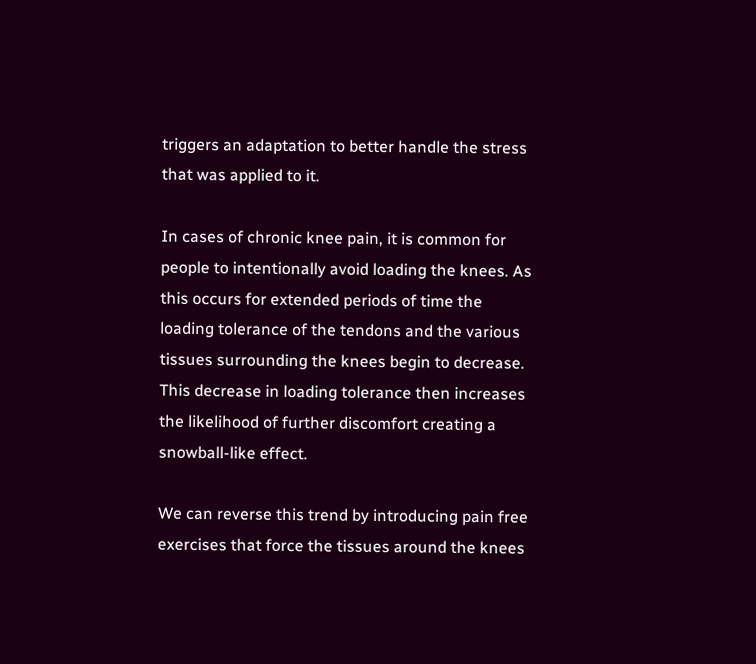triggers an adaptation to better handle the stress that was applied to it.

In cases of chronic knee pain, it is common for people to intentionally avoid loading the knees. As this occurs for extended periods of time the loading tolerance of the tendons and the various tissues surrounding the knees begin to decrease. This decrease in loading tolerance then increases the likelihood of further discomfort creating a snowball-like effect.

We can reverse this trend by introducing pain free exercises that force the tissues around the knees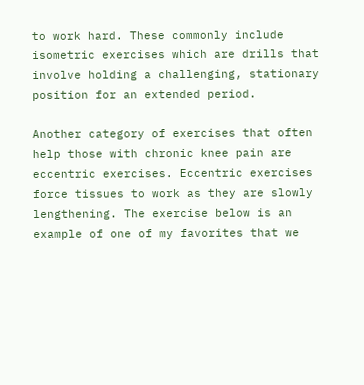to work hard. These commonly include isometric exercises which are drills that involve holding a challenging, stationary position for an extended period.

Another category of exercises that often help those with chronic knee pain are eccentric exercises. Eccentric exercises force tissues to work as they are slowly lengthening. The exercise below is an example of one of my favorites that we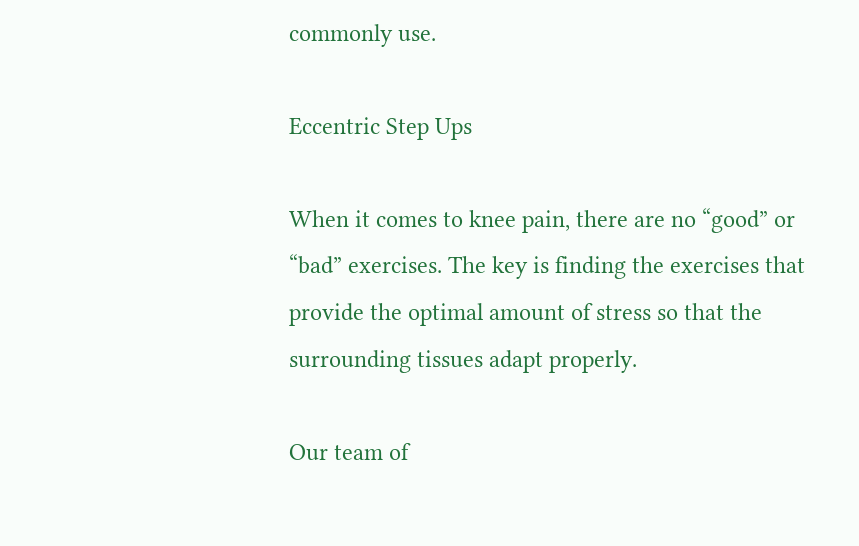commonly use.

Eccentric Step Ups

When it comes to knee pain, there are no “good” or “bad” exercises. The key is finding the exercises that provide the optimal amount of stress so that the surrounding tissues adapt properly.

Our team of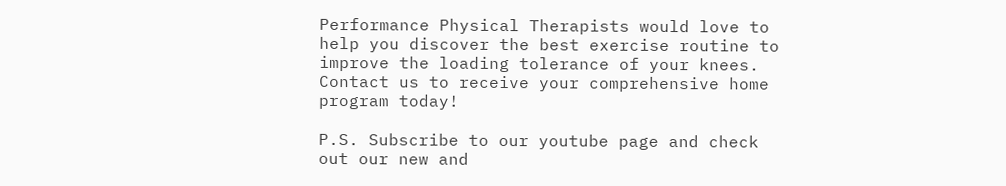Performance Physical Therapists would love to help you discover the best exercise routine to improve the loading tolerance of your knees. Contact us to receive your comprehensive home program today!

P.S. Subscribe to our youtube page and check out our new and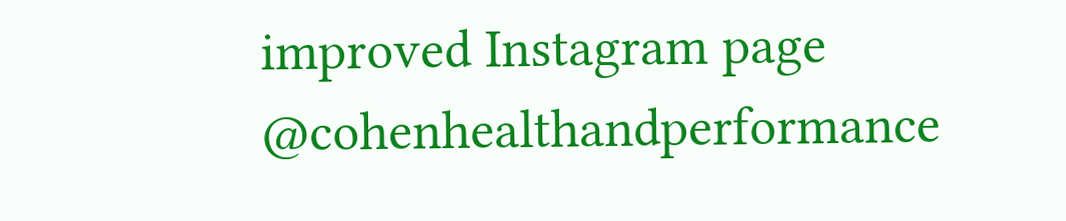improved Instagram page @cohenhealthandperformance